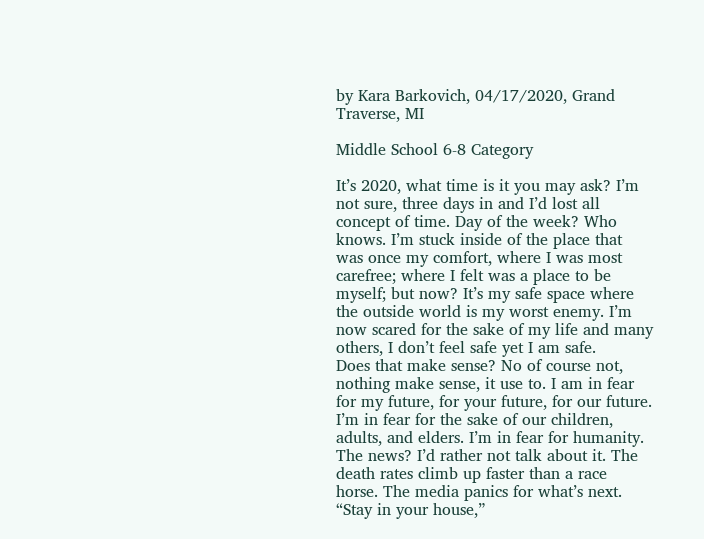by Kara Barkovich, 04/17/2020, Grand Traverse, MI

Middle School 6-8 Category

It’s 2020, what time is it you may ask? I’m not sure, three days in and I’d lost all concept of time. Day of the week? Who knows. I’m stuck inside of the place that was once my comfort, where I was most carefree; where I felt was a place to be myself; but now? It’s my safe space where the outside world is my worst enemy. I’m now scared for the sake of my life and many others, I don’t feel safe yet I am safe.
Does that make sense? No of course not, nothing make sense, it use to. I am in fear for my future, for your future, for our future. I’m in fear for the sake of our children, adults, and elders. I’m in fear for humanity.
The news? I’d rather not talk about it. The death rates climb up faster than a race horse. The media panics for what’s next. “Stay in your house,”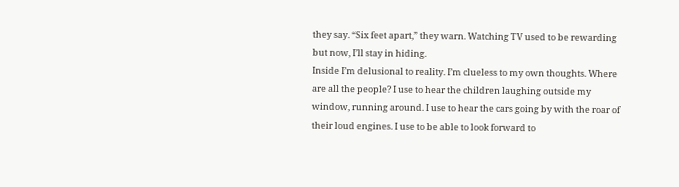they say. “Six feet apart,” they warn. Watching TV used to be rewarding but now, I’ll stay in hiding.
Inside I’m delusional to reality. I’m clueless to my own thoughts. Where are all the people? I use to hear the children laughing outside my window, running around. I use to hear the cars going by with the roar of their loud engines. I use to be able to look forward to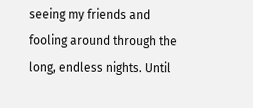seeing my friends and fooling around through the long, endless nights. Until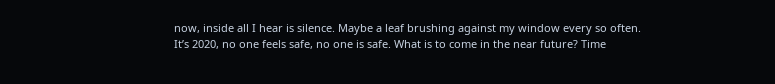now, inside all I hear is silence. Maybe a leaf brushing against my window every so often.
It’s 2020, no one feels safe, no one is safe. What is to come in the near future? Time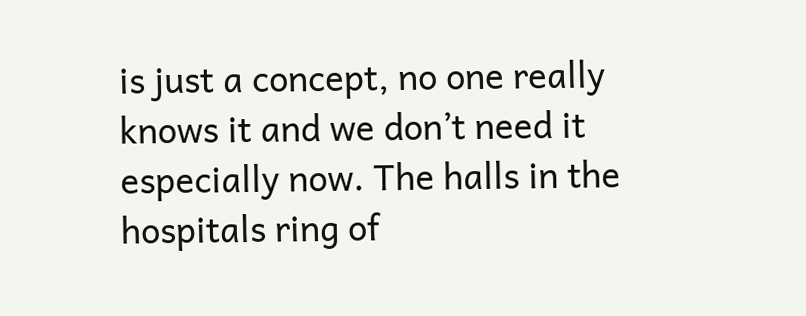is just a concept, no one really knows it and we don’t need it especially now. The halls in the hospitals ring of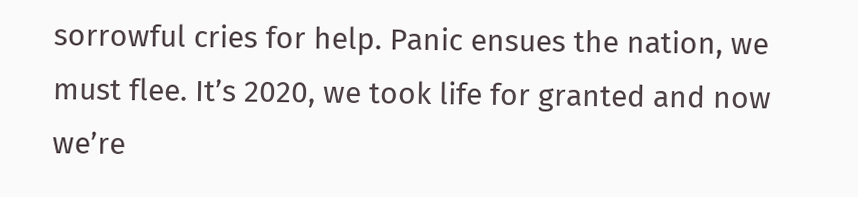sorrowful cries for help. Panic ensues the nation, we must flee. It’s 2020, we took life for granted and now we’re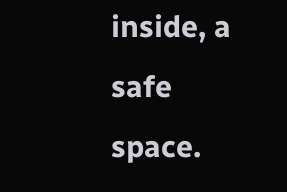inside, a safe space.